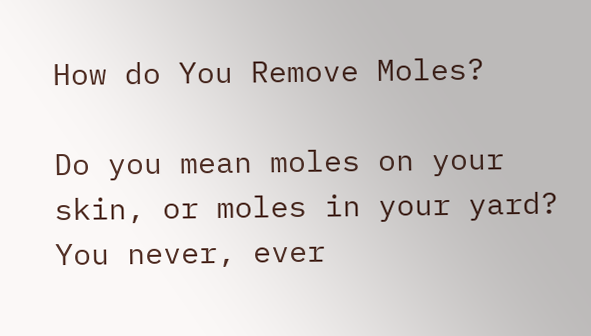How do You Remove Moles?

Do you mean moles on your skin, or moles in your yard? You never, ever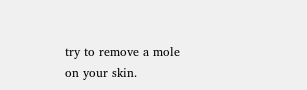try to remove a mole on your skin.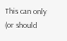This can only (or should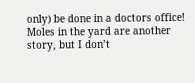only) be done in a doctors office! Moles in the yard are another story, but I don’t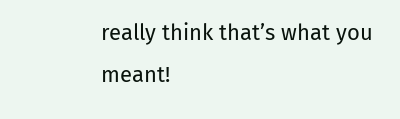really think that’s what you meant!